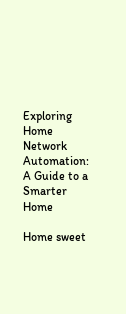Exploring Home Network Automation: A Guide to a Smarter Home

Home sweet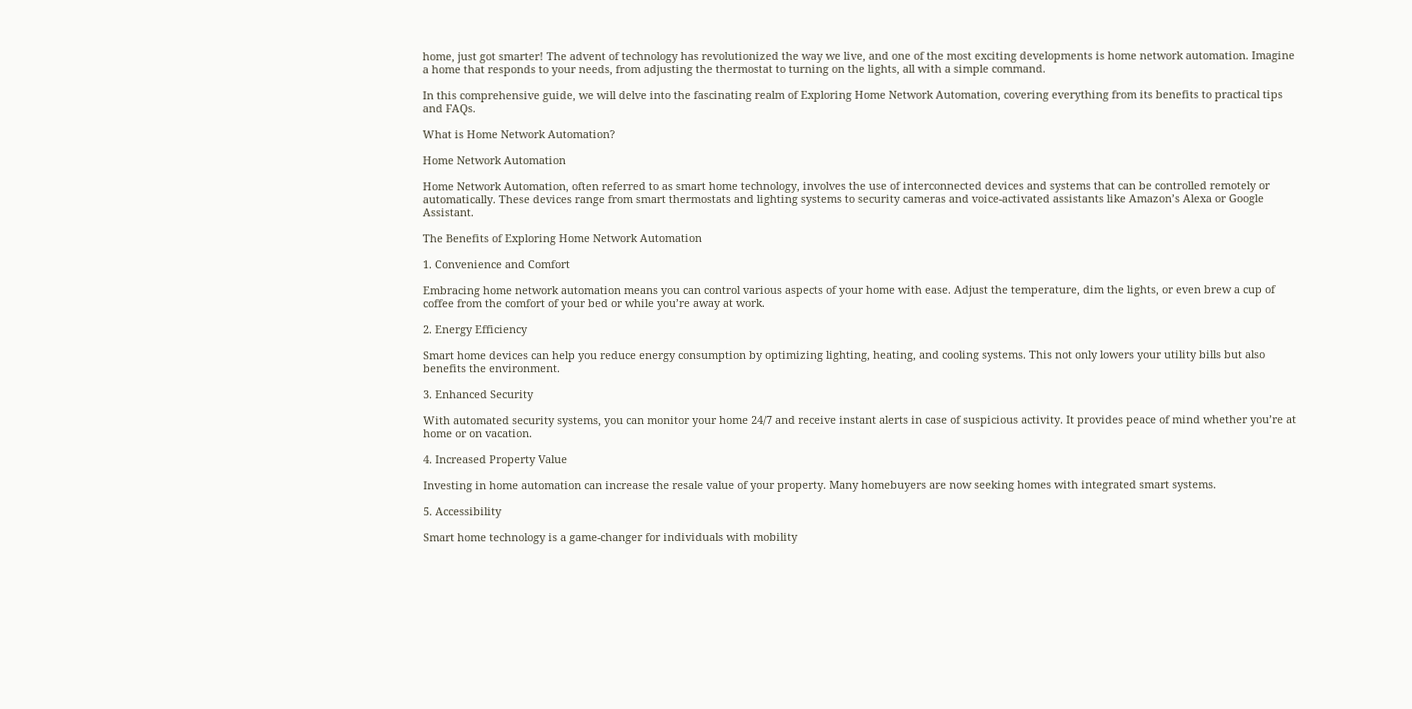home, just got smarter! The advent of technology has revolutionized the way we live, and one of the most exciting developments is home network automation. Imagine a home that responds to your needs, from adjusting the thermostat to turning on the lights, all with a simple command.

In this comprehensive guide, we will delve into the fascinating realm of Exploring Home Network Automation, covering everything from its benefits to practical tips and FAQs.

What is Home Network Automation?

Home Network Automation

Home Network Automation, often referred to as smart home technology, involves the use of interconnected devices and systems that can be controlled remotely or automatically. These devices range from smart thermostats and lighting systems to security cameras and voice-activated assistants like Amazon’s Alexa or Google Assistant.

The Benefits of Exploring Home Network Automation

1. Convenience and Comfort

Embracing home network automation means you can control various aspects of your home with ease. Adjust the temperature, dim the lights, or even brew a cup of coffee from the comfort of your bed or while you’re away at work.

2. Energy Efficiency

Smart home devices can help you reduce energy consumption by optimizing lighting, heating, and cooling systems. This not only lowers your utility bills but also benefits the environment.

3. Enhanced Security

With automated security systems, you can monitor your home 24/7 and receive instant alerts in case of suspicious activity. It provides peace of mind whether you’re at home or on vacation.

4. Increased Property Value

Investing in home automation can increase the resale value of your property. Many homebuyers are now seeking homes with integrated smart systems.

5. Accessibility

Smart home technology is a game-changer for individuals with mobility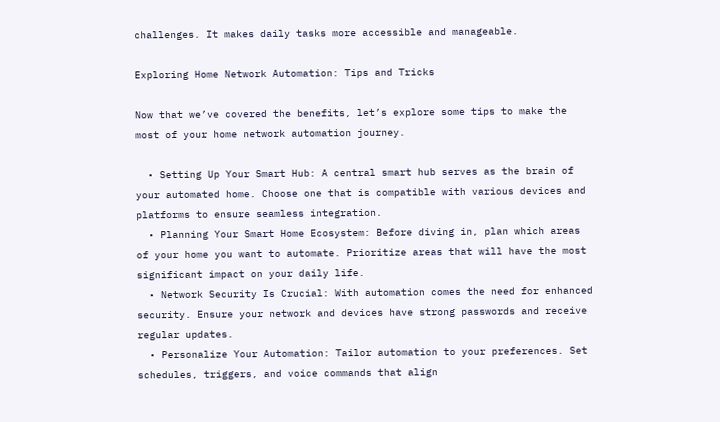challenges. It makes daily tasks more accessible and manageable.

Exploring Home Network Automation: Tips and Tricks

Now that we’ve covered the benefits, let’s explore some tips to make the most of your home network automation journey.

  • Setting Up Your Smart Hub: A central smart hub serves as the brain of your automated home. Choose one that is compatible with various devices and platforms to ensure seamless integration.
  • Planning Your Smart Home Ecosystem: Before diving in, plan which areas of your home you want to automate. Prioritize areas that will have the most significant impact on your daily life.
  • Network Security Is Crucial: With automation comes the need for enhanced security. Ensure your network and devices have strong passwords and receive regular updates.
  • Personalize Your Automation: Tailor automation to your preferences. Set schedules, triggers, and voice commands that align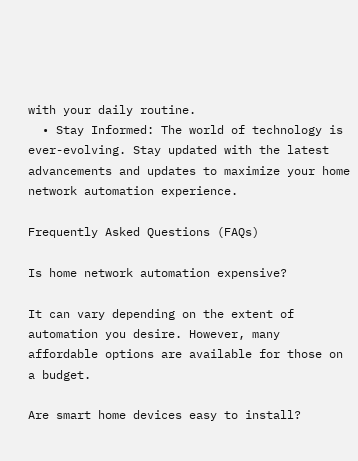with your daily routine.
  • Stay Informed: The world of technology is ever-evolving. Stay updated with the latest advancements and updates to maximize your home network automation experience.

Frequently Asked Questions (FAQs)

Is home network automation expensive?

It can vary depending on the extent of automation you desire. However, many affordable options are available for those on a budget.

Are smart home devices easy to install?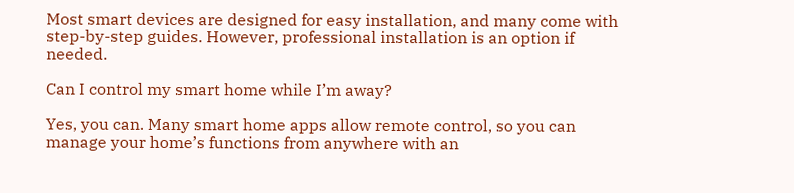Most smart devices are designed for easy installation, and many come with step-by-step guides. However, professional installation is an option if needed.

Can I control my smart home while I’m away?

Yes, you can. Many smart home apps allow remote control, so you can manage your home’s functions from anywhere with an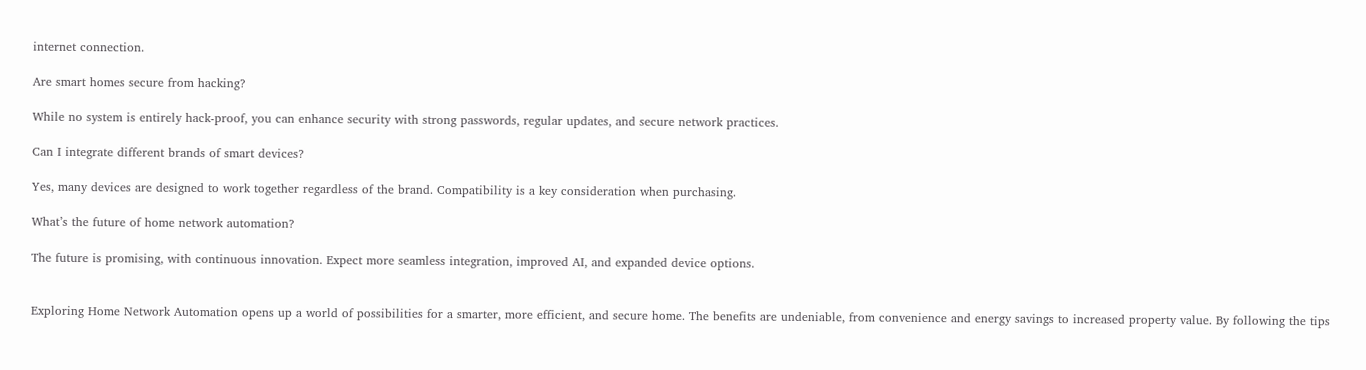internet connection.

Are smart homes secure from hacking?

While no system is entirely hack-proof, you can enhance security with strong passwords, regular updates, and secure network practices.

Can I integrate different brands of smart devices?

Yes, many devices are designed to work together regardless of the brand. Compatibility is a key consideration when purchasing.

What’s the future of home network automation?

The future is promising, with continuous innovation. Expect more seamless integration, improved AI, and expanded device options.


Exploring Home Network Automation opens up a world of possibilities for a smarter, more efficient, and secure home. The benefits are undeniable, from convenience and energy savings to increased property value. By following the tips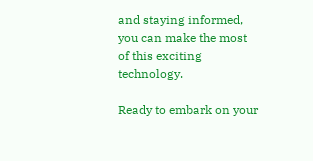and staying informed, you can make the most of this exciting technology.

Ready to embark on your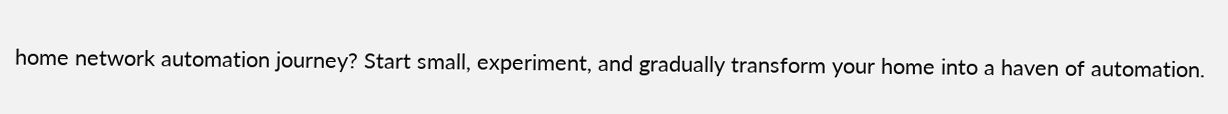home network automation journey? Start small, experiment, and gradually transform your home into a haven of automation.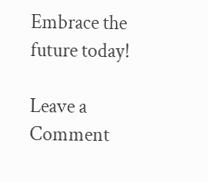Embrace the future today!

Leave a Comment